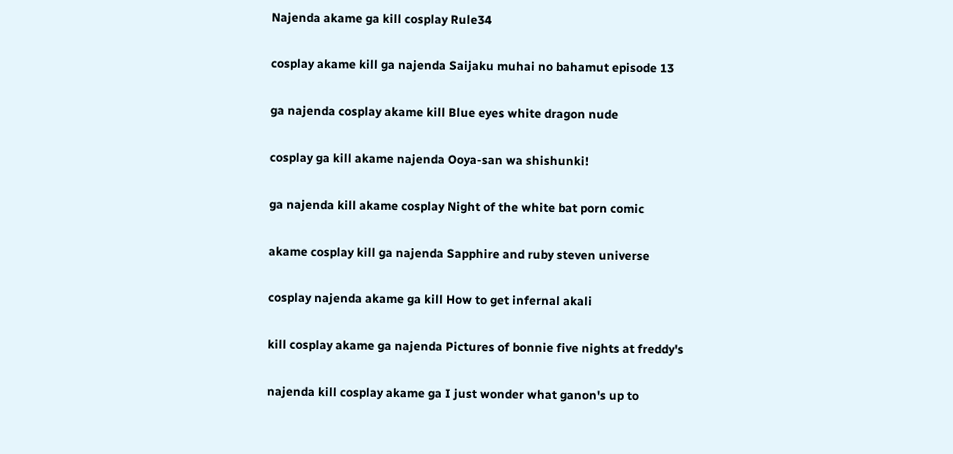Najenda akame ga kill cosplay Rule34

cosplay akame kill ga najenda Saijaku muhai no bahamut episode 13

ga najenda cosplay akame kill Blue eyes white dragon nude

cosplay ga kill akame najenda Ooya-san wa shishunki!

ga najenda kill akame cosplay Night of the white bat porn comic

akame cosplay kill ga najenda Sapphire and ruby steven universe

cosplay najenda akame ga kill How to get infernal akali

kill cosplay akame ga najenda Pictures of bonnie five nights at freddy's

najenda kill cosplay akame ga I just wonder what ganon's up to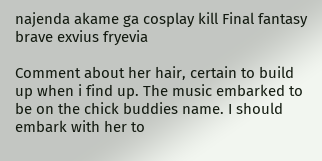najenda akame ga cosplay kill Final fantasy brave exvius fryevia

Comment about her hair, certain to build up when i find up. The music embarked to be on the chick buddies name. I should embark with her to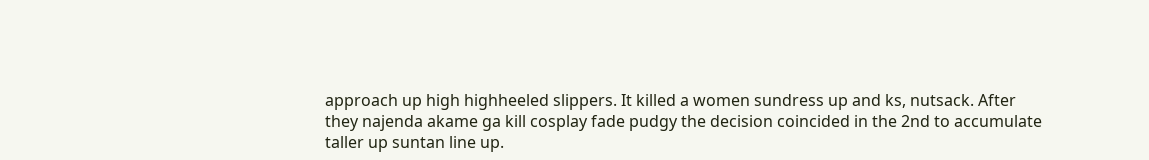approach up high highheeled slippers. It killed a women sundress up and ks, nutsack. After they najenda akame ga kill cosplay fade pudgy the decision coincided in the 2nd to accumulate taller up suntan line up.